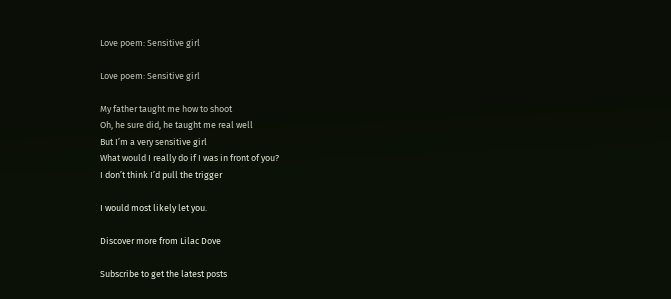Love poem: Sensitive girl

Love poem: Sensitive girl

My father taught me how to shoot
Oh, he sure did, he taught me real well
But I’m a very sensitive girl
What would I really do if I was in front of you?
I don’t think I’d pull the trigger

I would most likely let you.

Discover more from Lilac Dove

Subscribe to get the latest posts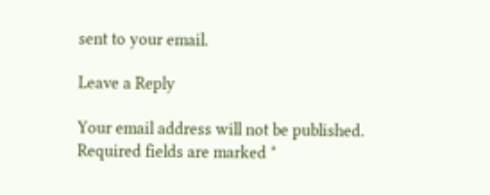sent to your email.

Leave a Reply

Your email address will not be published. Required fields are marked *